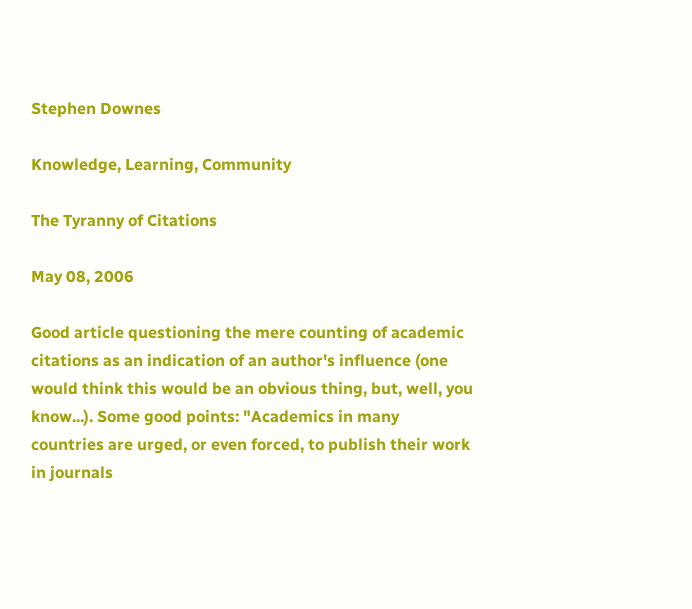Stephen Downes

Knowledge, Learning, Community

The Tyranny of Citations

May 08, 2006

Good article questioning the mere counting of academic citations as an indication of an author's influence (one would think this would be an obvious thing, but, well, you know...). Some good points: "Academics in many countries are urged, or even forced, to publish their work in journals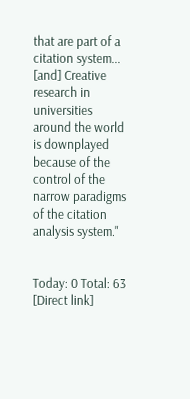that are part of a citation system... [and] Creative research in universities around the world is downplayed because of the control of the narrow paradigms of the citation analysis system."


Today: 0 Total: 63 [Direct link]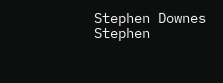Stephen Downes Stephen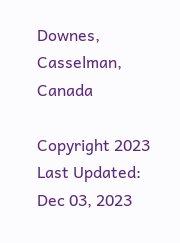Downes, Casselman, Canada

Copyright 2023
Last Updated: Dec 03, 2023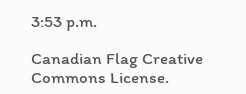3:53 p.m.

Canadian Flag Creative Commons License.